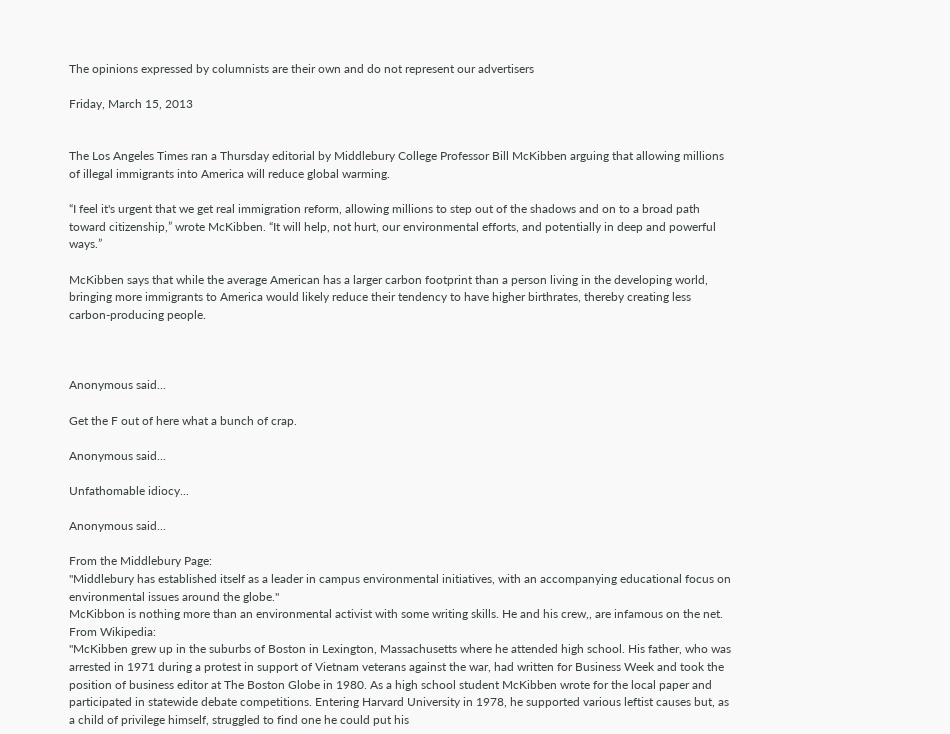The opinions expressed by columnists are their own and do not represent our advertisers

Friday, March 15, 2013


The Los Angeles Times ran a Thursday editorial by Middlebury College Professor Bill McKibben arguing that allowing millions of illegal immigrants into America will reduce global warming.

“I feel it's urgent that we get real immigration reform, allowing millions to step out of the shadows and on to a broad path toward citizenship,” wrote McKibben. “It will help, not hurt, our environmental efforts, and potentially in deep and powerful ways.”

McKibben says that while the average American has a larger carbon footprint than a person living in the developing world, bringing more immigrants to America would likely reduce their tendency to have higher birthrates, thereby creating less carbon-producing people.



Anonymous said...

Get the F out of here what a bunch of crap.

Anonymous said...

Unfathomable idiocy...

Anonymous said...

From the Middlebury Page:
"Middlebury has established itself as a leader in campus environmental initiatives, with an accompanying educational focus on environmental issues around the globe."
McKibbon is nothing more than an environmental activist with some writing skills. He and his crew,, are infamous on the net.
From Wikipedia:
"McKibben grew up in the suburbs of Boston in Lexington, Massachusetts where he attended high school. His father, who was arrested in 1971 during a protest in support of Vietnam veterans against the war, had written for Business Week and took the position of business editor at The Boston Globe in 1980. As a high school student McKibben wrote for the local paper and participated in statewide debate competitions. Entering Harvard University in 1978, he supported various leftist causes but, as a child of privilege himself, struggled to find one he could put his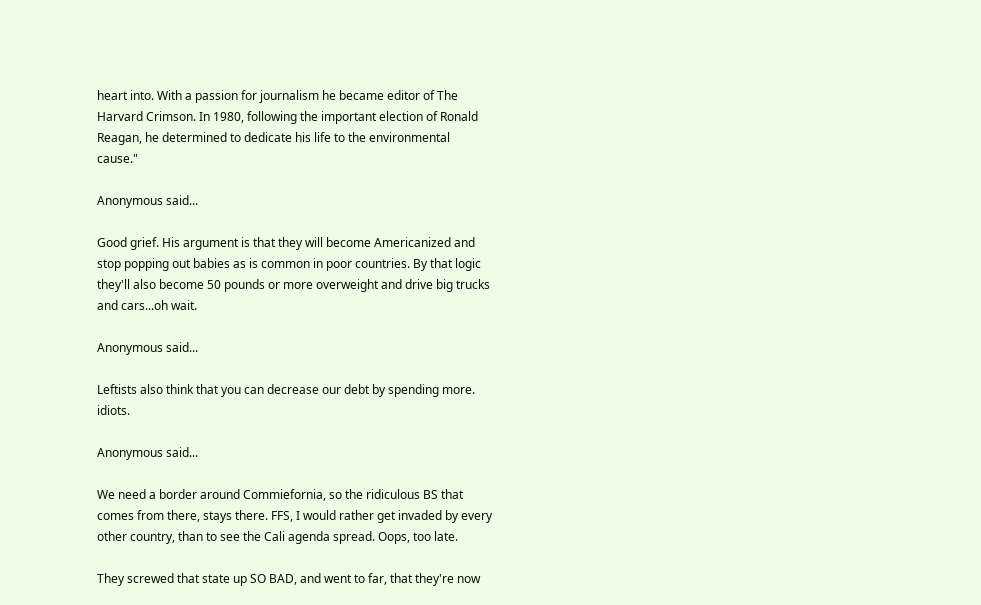heart into. With a passion for journalism he became editor of The Harvard Crimson. In 1980, following the important election of Ronald Reagan, he determined to dedicate his life to the environmental cause."

Anonymous said...

Good grief. His argument is that they will become Americanized and stop popping out babies as is common in poor countries. By that logic they'll also become 50 pounds or more overweight and drive big trucks and cars...oh wait.

Anonymous said...

Leftists also think that you can decrease our debt by spending more. idiots.

Anonymous said...

We need a border around Commiefornia, so the ridiculous BS that comes from there, stays there. FFS, I would rather get invaded by every other country, than to see the Cali agenda spread. Oops, too late.

They screwed that state up SO BAD, and went to far, that they're now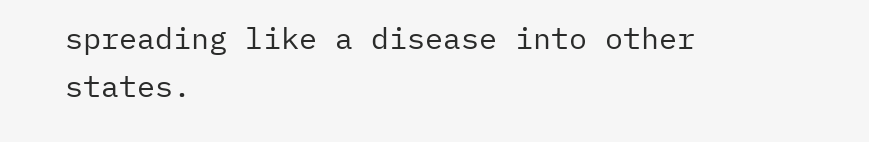spreading like a disease into other states.